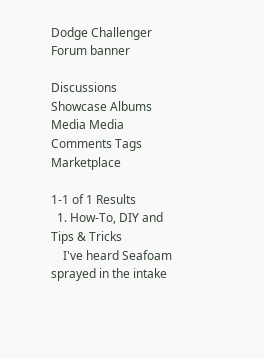Dodge Challenger Forum banner

Discussions Showcase Albums Media Media Comments Tags Marketplace

1-1 of 1 Results
  1. How-To, DIY and Tips & Tricks
    I've heard Seafoam sprayed in the intake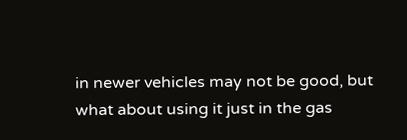in newer vehicles may not be good, but what about using it just in the gas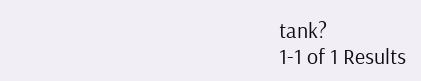tank?
1-1 of 1 Results